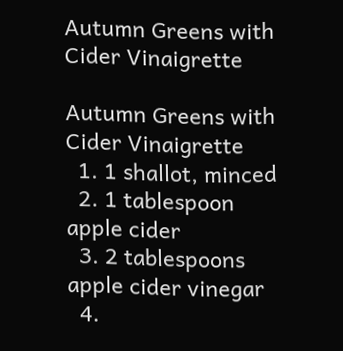Autumn Greens with Cider Vinaigrette

Autumn Greens with Cider Vinaigrette
  1. 1 shallot, minced
  2. 1 tablespoon apple cider
  3. 2 tablespoons apple cider vinegar
  4.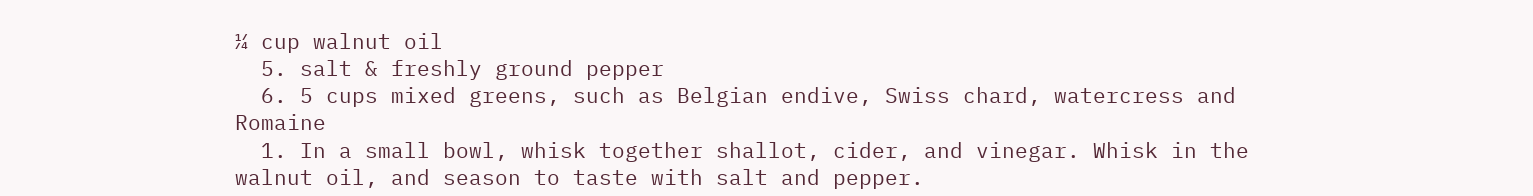¼ cup walnut oil
  5. salt & freshly ground pepper
  6. 5 cups mixed greens, such as Belgian endive, Swiss chard, watercress and Romaine
  1. In a small bowl, whisk together shallot, cider, and vinegar. Whisk in the walnut oil, and season to taste with salt and pepper.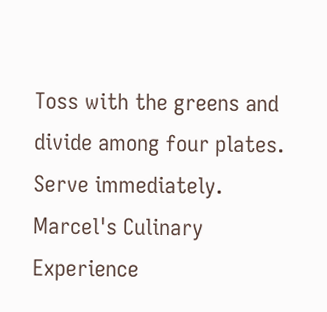Toss with the greens and divide among four plates. Serve immediately.
Marcel's Culinary Experience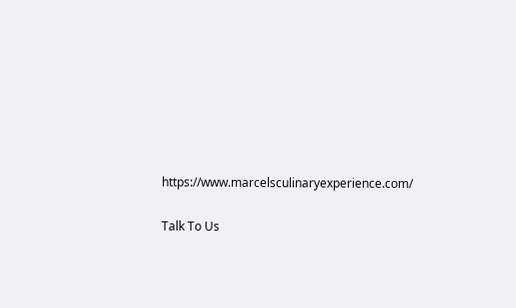https://www.marcelsculinaryexperience.com/

Talk To Us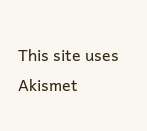This site uses Akismet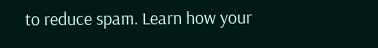to reduce spam. Learn how your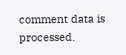comment data is processed.